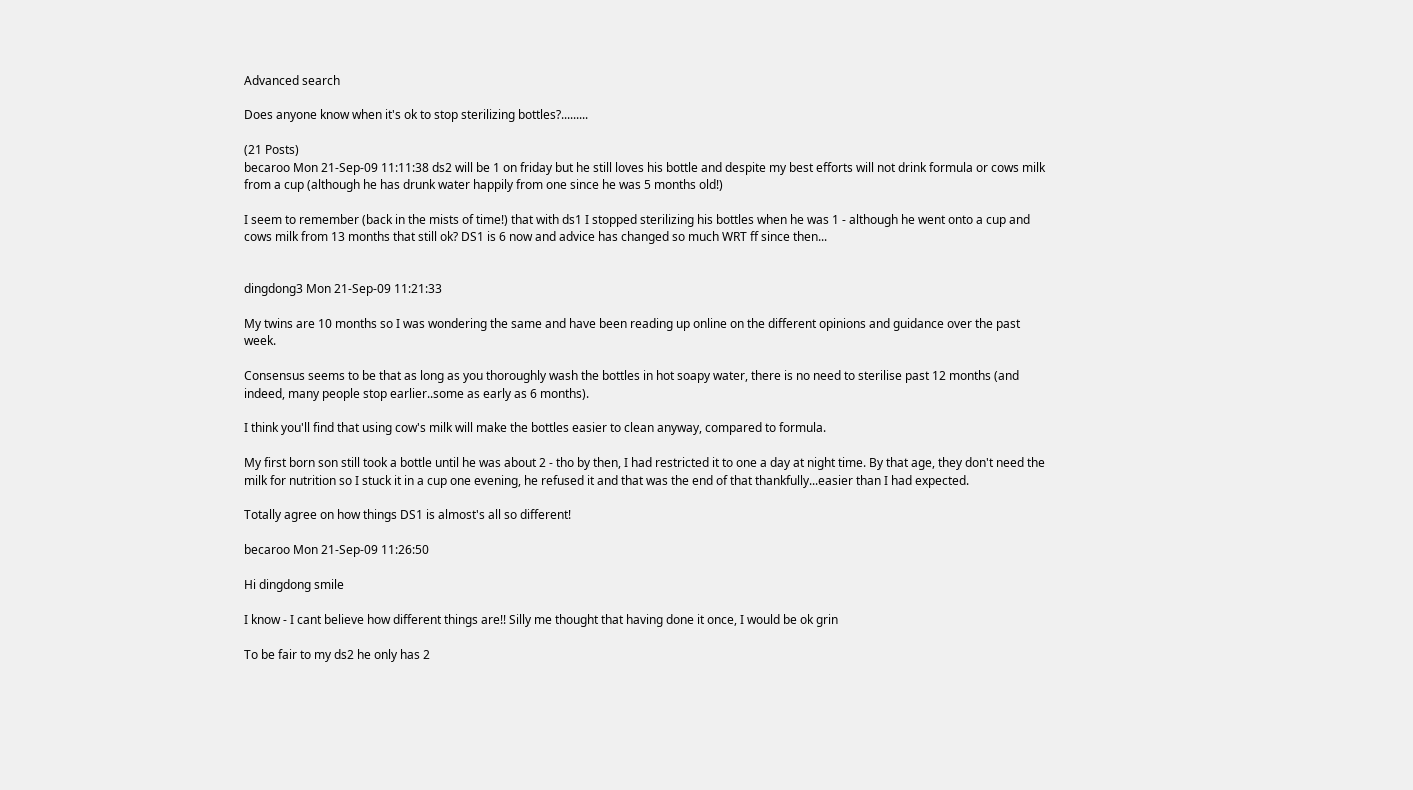Advanced search

Does anyone know when it's ok to stop sterilizing bottles?.........

(21 Posts)
becaroo Mon 21-Sep-09 11:11:38 ds2 will be 1 on friday but he still loves his bottle and despite my best efforts will not drink formula or cows milk from a cup (although he has drunk water happily from one since he was 5 months old!)

I seem to remember (back in the mists of time!) that with ds1 I stopped sterilizing his bottles when he was 1 - although he went onto a cup and cows milk from 13 months that still ok? DS1 is 6 now and advice has changed so much WRT ff since then...


dingdong3 Mon 21-Sep-09 11:21:33

My twins are 10 months so I was wondering the same and have been reading up online on the different opinions and guidance over the past week.

Consensus seems to be that as long as you thoroughly wash the bottles in hot soapy water, there is no need to sterilise past 12 months (and indeed, many people stop earlier..some as early as 6 months).

I think you'll find that using cow's milk will make the bottles easier to clean anyway, compared to formula.

My first born son still took a bottle until he was about 2 - tho by then, I had restricted it to one a day at night time. By that age, they don't need the milk for nutrition so I stuck it in a cup one evening, he refused it and that was the end of that thankfully...easier than I had expected.

Totally agree on how things DS1 is almost's all so different!

becaroo Mon 21-Sep-09 11:26:50

Hi dingdong smile

I know - I cant believe how different things are!! Silly me thought that having done it once, I would be ok grin

To be fair to my ds2 he only has 2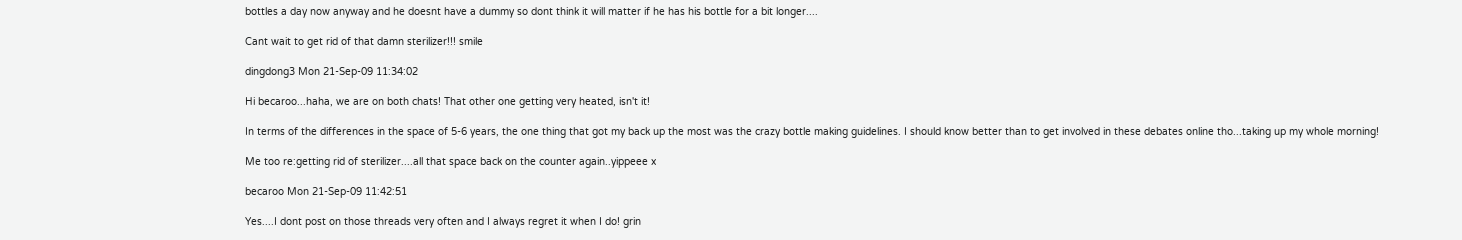bottles a day now anyway and he doesnt have a dummy so dont think it will matter if he has his bottle for a bit longer....

Cant wait to get rid of that damn sterilizer!!! smile

dingdong3 Mon 21-Sep-09 11:34:02

Hi becaroo...haha, we are on both chats! That other one getting very heated, isn't it!

In terms of the differences in the space of 5-6 years, the one thing that got my back up the most was the crazy bottle making guidelines. I should know better than to get involved in these debates online tho...taking up my whole morning!

Me too re:getting rid of sterilizer....all that space back on the counter again..yippeee x

becaroo Mon 21-Sep-09 11:42:51

Yes....I dont post on those threads very often and I always regret it when I do! grin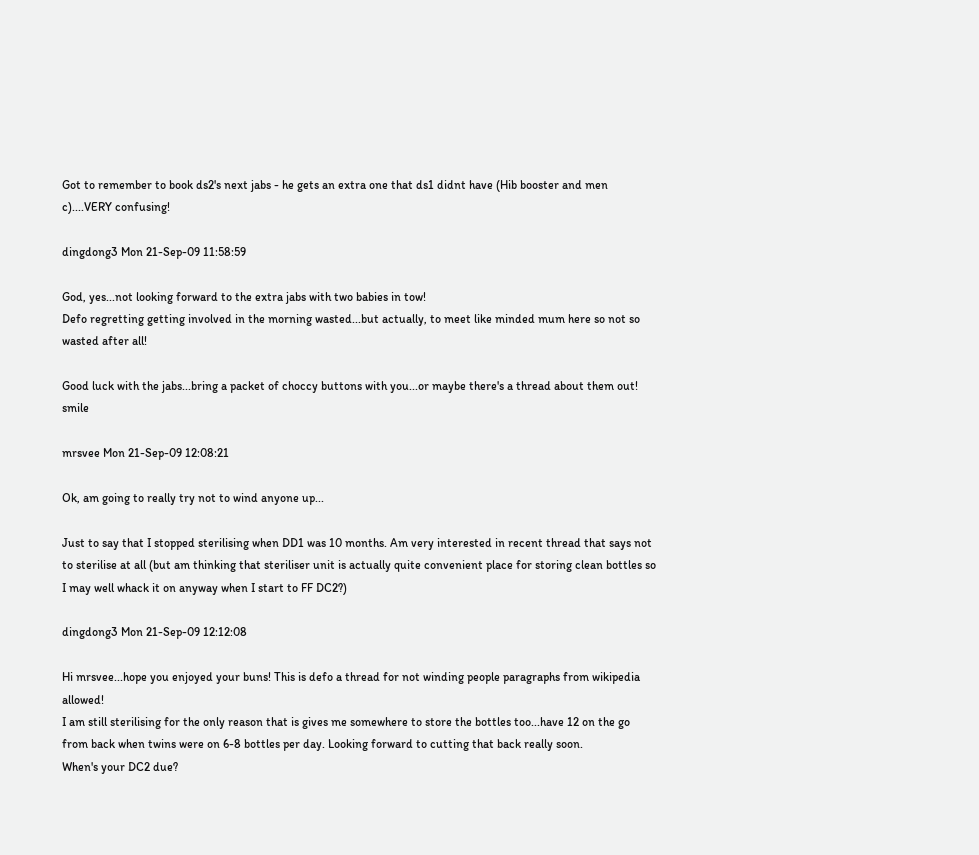Got to remember to book ds2's next jabs - he gets an extra one that ds1 didnt have (Hib booster and men c)....VERY confusing!

dingdong3 Mon 21-Sep-09 11:58:59

God, yes...not looking forward to the extra jabs with two babies in tow!
Defo regretting getting involved in the morning wasted...but actually, to meet like minded mum here so not so wasted after all!

Good luck with the jabs...bring a packet of choccy buttons with you...or maybe there's a thread about them out! smile

mrsvee Mon 21-Sep-09 12:08:21

Ok, am going to really try not to wind anyone up...

Just to say that I stopped sterilising when DD1 was 10 months. Am very interested in recent thread that says not to sterilise at all (but am thinking that steriliser unit is actually quite convenient place for storing clean bottles so I may well whack it on anyway when I start to FF DC2?)

dingdong3 Mon 21-Sep-09 12:12:08

Hi mrsvee...hope you enjoyed your buns! This is defo a thread for not winding people paragraphs from wikipedia allowed!
I am still sterilising for the only reason that is gives me somewhere to store the bottles too...have 12 on the go from back when twins were on 6-8 bottles per day. Looking forward to cutting that back really soon.
When's your DC2 due?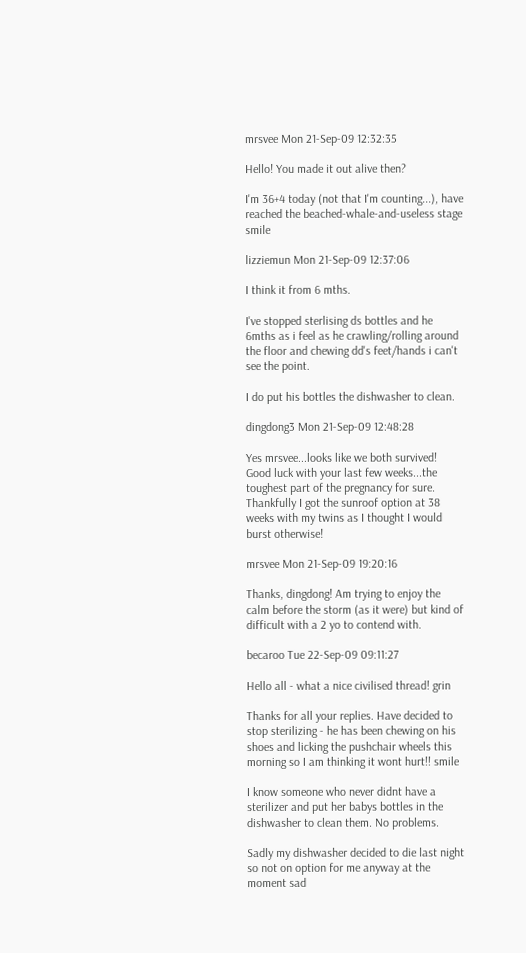mrsvee Mon 21-Sep-09 12:32:35

Hello! You made it out alive then?

I'm 36+4 today (not that I'm counting...), have reached the beached-whale-and-useless stage smile

lizziemun Mon 21-Sep-09 12:37:06

I think it from 6 mths.

I've stopped sterlising ds bottles and he 6mths as i feel as he crawling/rolling around the floor and chewing dd's feet/hands i can't see the point.

I do put his bottles the dishwasher to clean.

dingdong3 Mon 21-Sep-09 12:48:28

Yes mrsvee...looks like we both survived!
Good luck with your last few weeks...the toughest part of the pregnancy for sure. Thankfully I got the sunroof option at 38 weeks with my twins as I thought I would burst otherwise!

mrsvee Mon 21-Sep-09 19:20:16

Thanks, dingdong! Am trying to enjoy the calm before the storm (as it were) but kind of difficult with a 2 yo to contend with.

becaroo Tue 22-Sep-09 09:11:27

Hello all - what a nice civilised thread! grin

Thanks for all your replies. Have decided to stop sterilizing - he has been chewing on his shoes and licking the pushchair wheels this morning so I am thinking it wont hurt!! smile

I know someone who never didnt have a sterilizer and put her babys bottles in the dishwasher to clean them. No problems.

Sadly my dishwasher decided to die last night so not on option for me anyway at the moment sad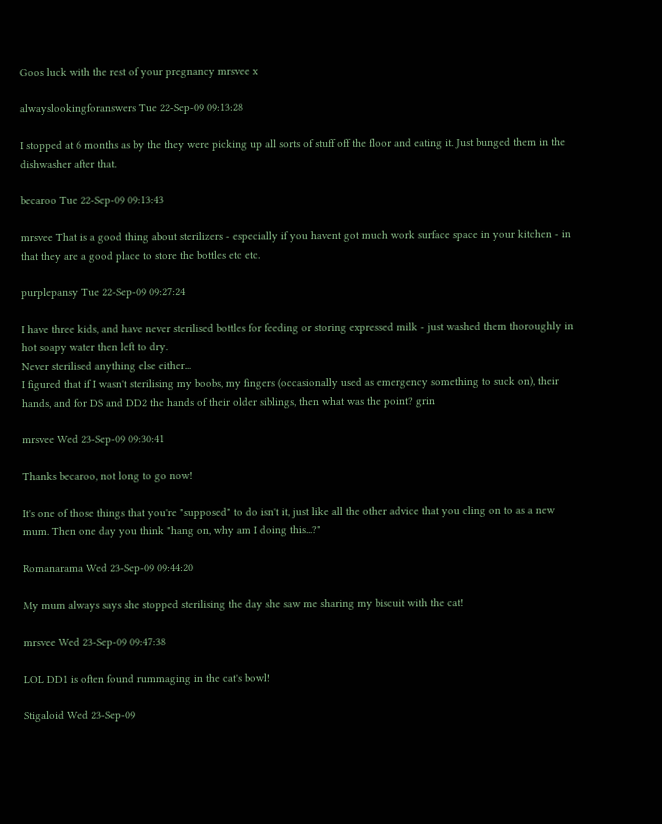Goos luck with the rest of your pregnancy mrsvee x

alwayslookingforanswers Tue 22-Sep-09 09:13:28

I stopped at 6 months as by the they were picking up all sorts of stuff off the floor and eating it. Just bunged them in the dishwasher after that.

becaroo Tue 22-Sep-09 09:13:43

mrsvee That is a good thing about sterilizers - especially if you havent got much work surface space in your kitchen - in that they are a good place to store the bottles etc etc.

purplepansy Tue 22-Sep-09 09:27:24

I have three kids, and have never sterilised bottles for feeding or storing expressed milk - just washed them thoroughly in hot soapy water then left to dry.
Never sterilised anything else either...
I figured that if I wasn't sterilising my boobs, my fingers (occasionally used as emergency something to suck on), their hands, and for DS and DD2 the hands of their older siblings, then what was the point? grin

mrsvee Wed 23-Sep-09 09:30:41

Thanks becaroo, not long to go now!

It's one of those things that you're "supposed" to do isn't it, just like all the other advice that you cling on to as a new mum. Then one day you think "hang on, why am I doing this...?"

Romanarama Wed 23-Sep-09 09:44:20

My mum always says she stopped sterilising the day she saw me sharing my biscuit with the cat!

mrsvee Wed 23-Sep-09 09:47:38

LOL DD1 is often found rummaging in the cat's bowl!

Stigaloid Wed 23-Sep-09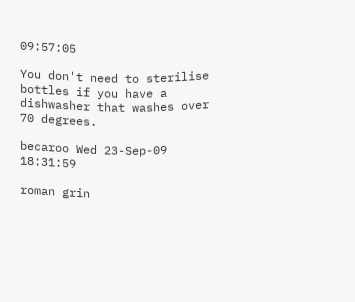09:57:05

You don't need to sterilise bottles if you have a dishwasher that washes over 70 degrees.

becaroo Wed 23-Sep-09 18:31:59

roman grin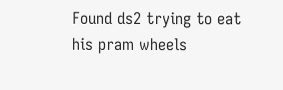Found ds2 trying to eat his pram wheels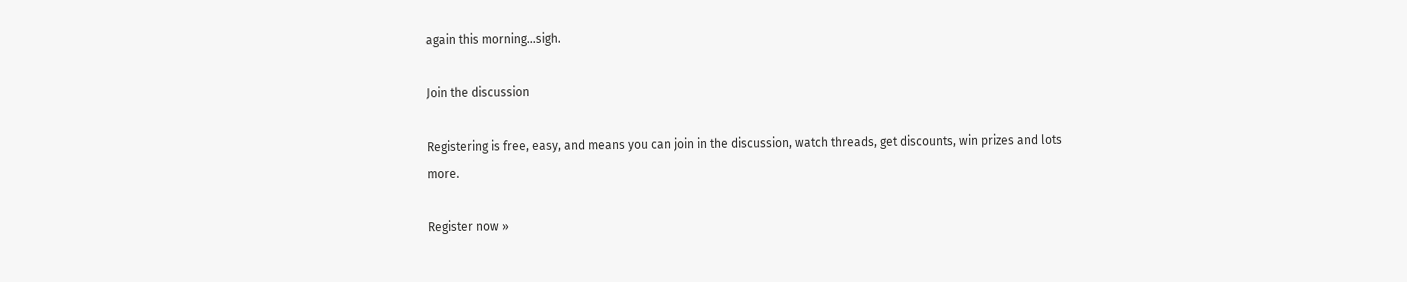again this morning...sigh.

Join the discussion

Registering is free, easy, and means you can join in the discussion, watch threads, get discounts, win prizes and lots more.

Register now »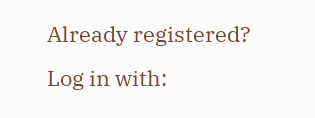Already registered? Log in with: